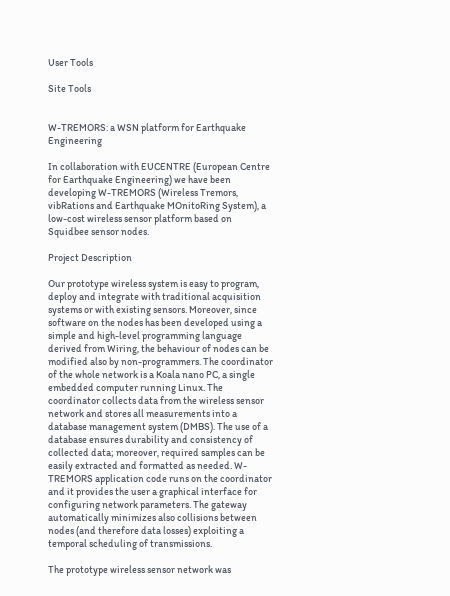User Tools

Site Tools


W-TREMORS: a WSN platform for Earthquake Engineering

In collaboration with EUCENTRE (European Centre for Earthquake Engineering) we have been developing W-TREMORS (Wireless Tremors, vibRations and Earthquake MOnitoRing System), a low-cost wireless sensor platform based on Squidbee sensor nodes.

Project Description

Our prototype wireless system is easy to program, deploy and integrate with traditional acquisition systems or with existing sensors. Moreover, since software on the nodes has been developed using a simple and high-level programming language derived from Wiring, the behaviour of nodes can be modified also by non-programmers. The coordinator of the whole network is a Koala nano PC, a single embedded computer running Linux. The coordinator collects data from the wireless sensor network and stores all measurements into a database management system (DMBS). The use of a database ensures durability and consistency of collected data; moreover, required samples can be easily extracted and formatted as needed. W-TREMORS application code runs on the coordinator and it provides the user a graphical interface for configuring network parameters. The gateway automatically minimizes also collisions between nodes (and therefore data losses) exploiting a temporal scheduling of transmissions.

The prototype wireless sensor network was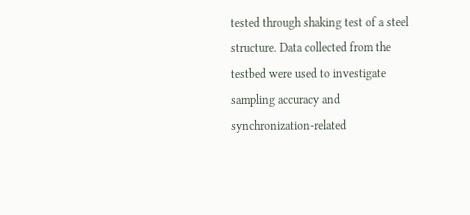tested through shaking test of a steel structure. Data collected from the testbed were used to investigate sampling accuracy and synchronization-related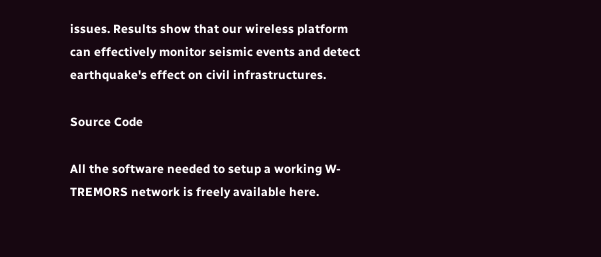issues. Results show that our wireless platform can effectively monitor seismic events and detect earthquake's effect on civil infrastructures.

Source Code

All the software needed to setup a working W-TREMORS network is freely available here.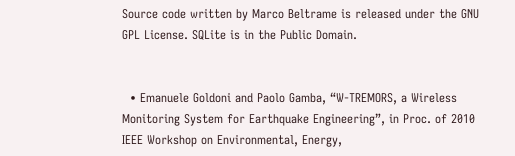Source code written by Marco Beltrame is released under the GNU GPL License. SQLite is in the Public Domain.


  • Emanuele Goldoni and Paolo Gamba, “W-TREMORS, a Wireless Monitoring System for Earthquake Engineering”, in Proc. of 2010 IEEE Workshop on Environmental, Energy,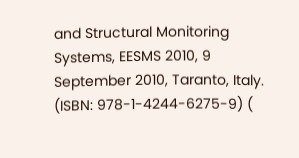and Structural Monitoring Systems, EESMS 2010, 9 September 2010, Taranto, Italy. (ISBN: 978-1-4244-6275-9) (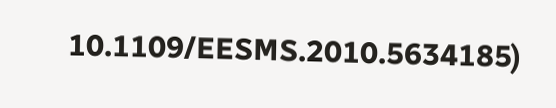10.1109/EESMS.2010.5634185)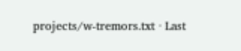projects/w-tremors.txt · Last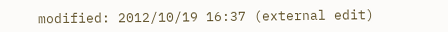modified: 2012/10/19 16:37 (external edit)